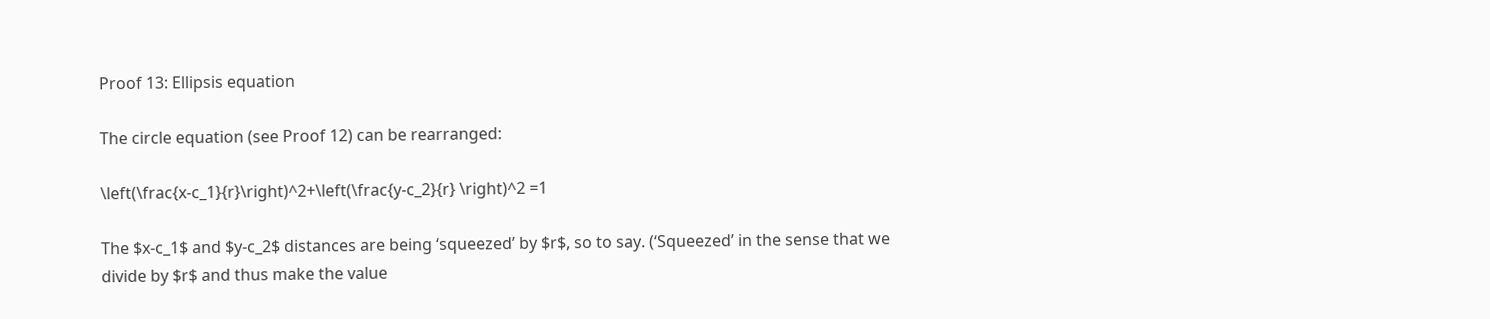Proof 13: Ellipsis equation

The circle equation (see Proof 12) can be rearranged:

\left(\frac{x-c_1}{r}\right)^2+\left(\frac{y-c_2}{r} \right)^2 =1

The $x-c_1$ and $y-c_2$ distances are being ‘squeezed’ by $r$, so to say. (‘Squeezed’ in the sense that we divide by $r$ and thus make the value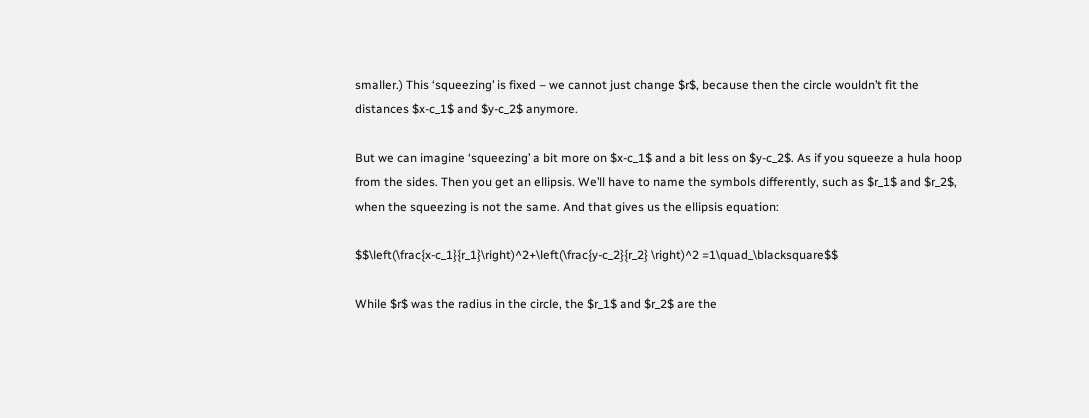smaller.) This ‘squeezing’ is fixed – we cannot just change $r$, because then the circle wouldn’t fit the distances $x-c_1$ and $y-c_2$ anymore.

But we can imagine ‘squeezing’ a bit more on $x-c_1$ and a bit less on $y-c_2$. As if you squeeze a hula hoop from the sides. Then you get an ellipsis. We’ll have to name the symbols differently, such as $r_1$ and $r_2$, when the squeezing is not the same. And that gives us the ellipsis equation:

$$\left(\frac{x-c_1}{r_1}\right)^2+\left(\frac{y-c_2}{r_2} \right)^2 =1\quad_\blacksquare$$

While $r$ was the radius in the circle, the $r_1$ and $r_2$ are the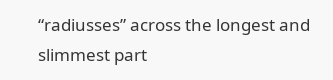“radiusses” across the longest and slimmest part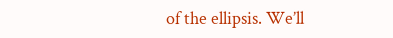of the ellipsis. We’ll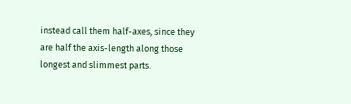instead call them half-axes, since they are half the axis-length along those longest and slimmest parts.